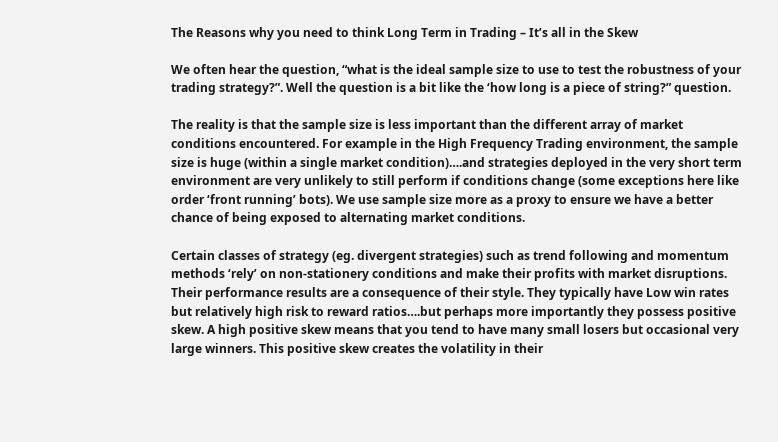The Reasons why you need to think Long Term in Trading – It’s all in the Skew

We often hear the question, “what is the ideal sample size to use to test the robustness of your trading strategy?”. Well the question is a bit like the ‘how long is a piece of string?” question.

The reality is that the sample size is less important than the different array of market conditions encountered. For example in the High Frequency Trading environment, the sample size is huge (within a single market condition)….and strategies deployed in the very short term environment are very unlikely to still perform if conditions change (some exceptions here like order ‘front running’ bots). We use sample size more as a proxy to ensure we have a better chance of being exposed to alternating market conditions.

Certain classes of strategy (eg. divergent strategies) such as trend following and momentum methods ‘rely’ on non-stationery conditions and make their profits with market disruptions. Their performance results are a consequence of their style. They typically have Low win rates but relatively high risk to reward ratios….but perhaps more importantly they possess positive skew. A high positive skew means that you tend to have many small losers but occasional very large winners. This positive skew creates the volatility in their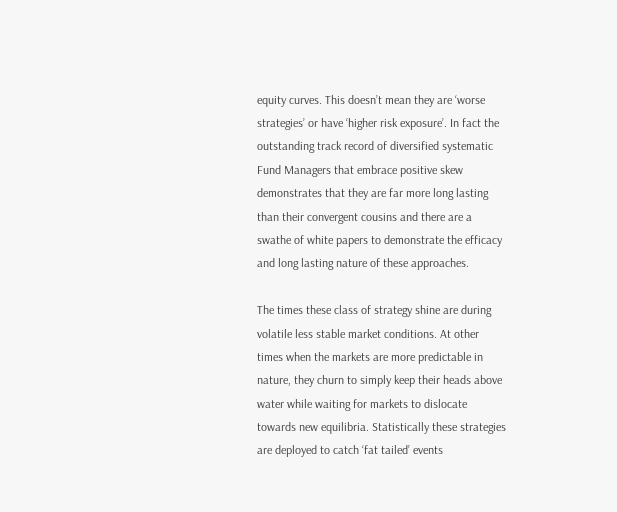equity curves. This doesn’t mean they are ‘worse strategies’ or have ‘higher risk exposure’. In fact the outstanding track record of diversified systematic Fund Managers that embrace positive skew demonstrates that they are far more long lasting than their convergent cousins and there are a swathe of white papers to demonstrate the efficacy and long lasting nature of these approaches.

The times these class of strategy shine are during volatile less stable market conditions. At other times when the markets are more predictable in nature, they churn to simply keep their heads above water while waiting for markets to dislocate towards new equilibria. Statistically these strategies are deployed to catch ‘fat tailed’ events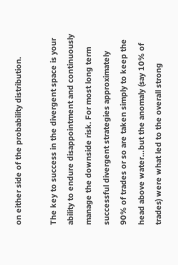on either side of the probability distribution.

The key to success in the divergent space is your ability to endure disappointment and continuously manage the downside risk. For most long term successful divergent strategies approximately 90% of trades or so are taken simply to keep the head above water…but the anomaly (say 10% of trades) were what led to the overall strong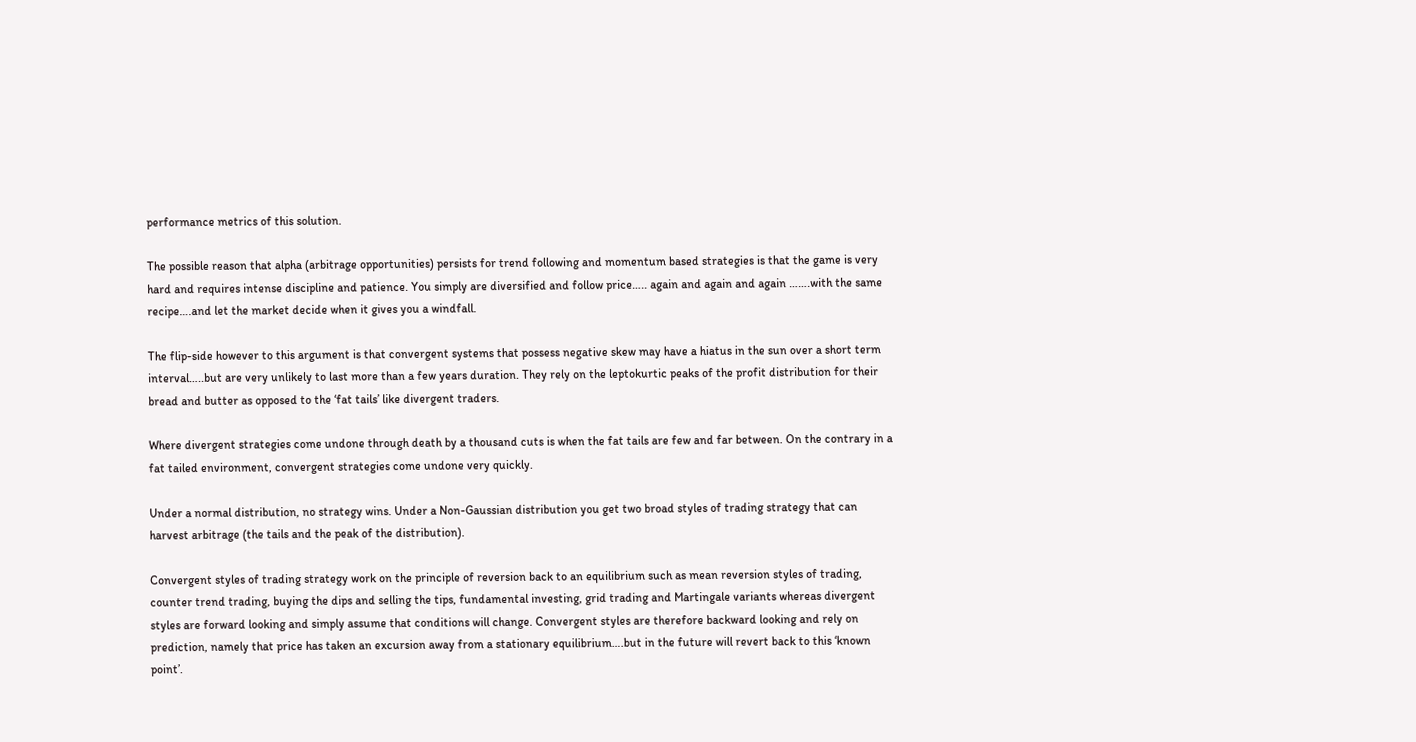performance metrics of this solution.

The possible reason that alpha (arbitrage opportunities) persists for trend following and momentum based strategies is that the game is very hard and requires intense discipline and patience. You simply are diversified and follow price….. again and again and again …….with the same recipe….and let the market decide when it gives you a windfall.

The flip-side however to this argument is that convergent systems that possess negative skew may have a hiatus in the sun over a short term interval…..but are very unlikely to last more than a few years duration. They rely on the leptokurtic peaks of the profit distribution for their bread and butter as opposed to the ‘fat tails’ like divergent traders.

Where divergent strategies come undone through death by a thousand cuts is when the fat tails are few and far between. On the contrary in a fat tailed environment, convergent strategies come undone very quickly.

Under a normal distribution, no strategy wins. Under a Non-Gaussian distribution you get two broad styles of trading strategy that can harvest arbitrage (the tails and the peak of the distribution).

Convergent styles of trading strategy work on the principle of reversion back to an equilibrium such as mean reversion styles of trading, counter trend trading, buying the dips and selling the tips, fundamental investing, grid trading and Martingale variants whereas divergent styles are forward looking and simply assume that conditions will change. Convergent styles are therefore backward looking and rely on prediction, namely that price has taken an excursion away from a stationary equilibrium….but in the future will revert back to this ‘known point’.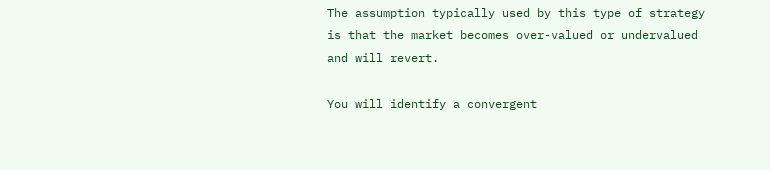The assumption typically used by this type of strategy is that the market becomes over-valued or undervalued and will revert.

You will identify a convergent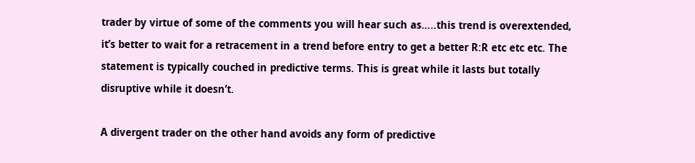trader by virtue of some of the comments you will hear such as…..this trend is overextended, it’s better to wait for a retracement in a trend before entry to get a better R:R etc etc etc. The statement is typically couched in predictive terms. This is great while it lasts but totally disruptive while it doesn’t.

A divergent trader on the other hand avoids any form of predictive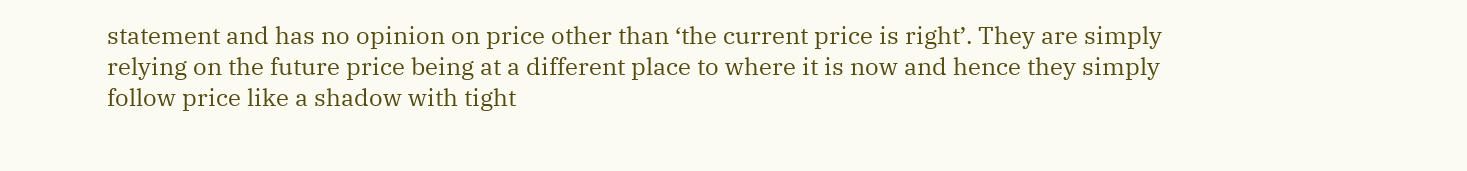statement and has no opinion on price other than ‘the current price is right’. They are simply relying on the future price being at a different place to where it is now and hence they simply follow price like a shadow with tight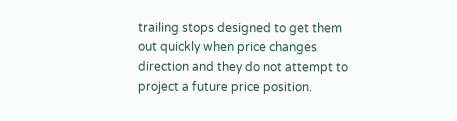trailing stops designed to get them out quickly when price changes direction and they do not attempt to project a future price position.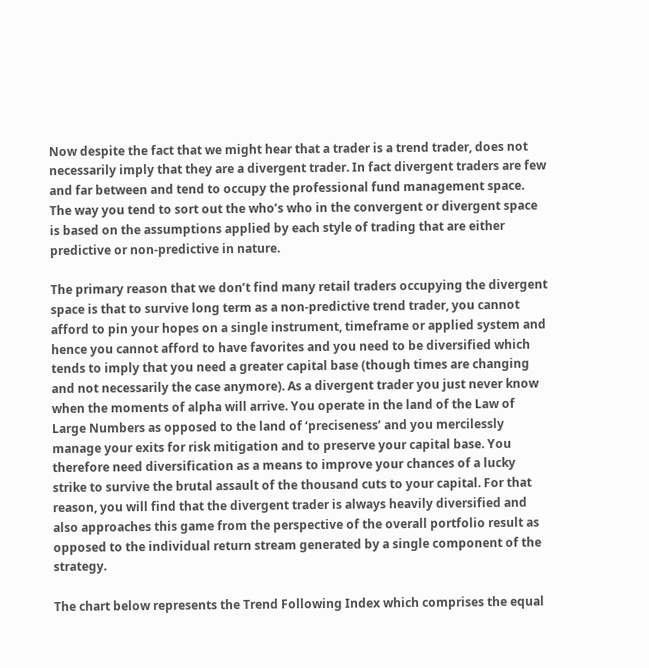Now despite the fact that we might hear that a trader is a trend trader, does not necessarily imply that they are a divergent trader. In fact divergent traders are few and far between and tend to occupy the professional fund management space. The way you tend to sort out the who’s who in the convergent or divergent space is based on the assumptions applied by each style of trading that are either predictive or non-predictive in nature.

The primary reason that we don’t find many retail traders occupying the divergent space is that to survive long term as a non-predictive trend trader, you cannot afford to pin your hopes on a single instrument, timeframe or applied system and hence you cannot afford to have favorites and you need to be diversified which tends to imply that you need a greater capital base (though times are changing and not necessarily the case anymore). As a divergent trader you just never know when the moments of alpha will arrive. You operate in the land of the Law of Large Numbers as opposed to the land of ‘preciseness’ and you mercilessly manage your exits for risk mitigation and to preserve your capital base. You therefore need diversification as a means to improve your chances of a lucky strike to survive the brutal assault of the thousand cuts to your capital. For that reason, you will find that the divergent trader is always heavily diversified and also approaches this game from the perspective of the overall portfolio result as opposed to the individual return stream generated by a single component of the strategy.

The chart below represents the Trend Following Index which comprises the equal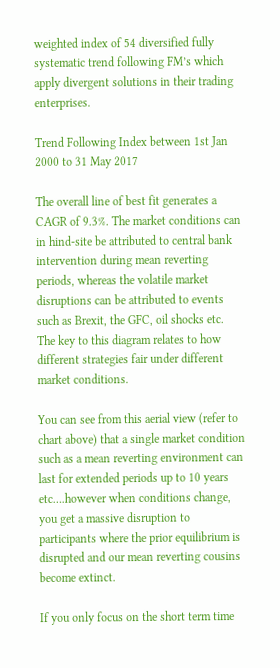weighted index of 54 diversified fully systematic trend following FM’s which apply divergent solutions in their trading enterprises.

Trend Following Index between 1st Jan 2000 to 31 May 2017

The overall line of best fit generates a CAGR of 9.3%. The market conditions can in hind-site be attributed to central bank intervention during mean reverting periods, whereas the volatile market disruptions can be attributed to events such as Brexit, the GFC, oil shocks etc. The key to this diagram relates to how different strategies fair under different market conditions.

You can see from this aerial view (refer to chart above) that a single market condition such as a mean reverting environment can last for extended periods up to 10 years etc….however when conditions change, you get a massive disruption to participants where the prior equilibrium is disrupted and our mean reverting cousins become extinct.

If you only focus on the short term time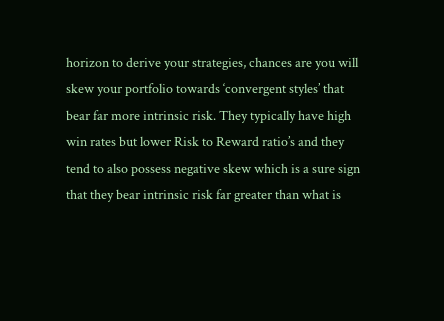horizon to derive your strategies, chances are you will skew your portfolio towards ‘convergent styles’ that bear far more intrinsic risk. They typically have high win rates but lower Risk to Reward ratio’s and they tend to also possess negative skew which is a sure sign that they bear intrinsic risk far greater than what is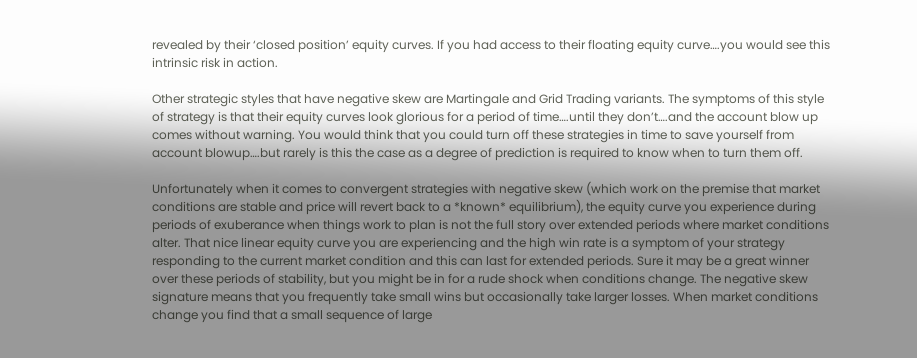revealed by their ‘closed position’ equity curves. If you had access to their floating equity curve….you would see this intrinsic risk in action.

Other strategic styles that have negative skew are Martingale and Grid Trading variants. The symptoms of this style of strategy is that their equity curves look glorious for a period of time….until they don’t….and the account blow up comes without warning. You would think that you could turn off these strategies in time to save yourself from account blowup….but rarely is this the case as a degree of prediction is required to know when to turn them off.

Unfortunately when it comes to convergent strategies with negative skew (which work on the premise that market conditions are stable and price will revert back to a *known* equilibrium), the equity curve you experience during periods of exuberance when things work to plan is not the full story over extended periods where market conditions alter. That nice linear equity curve you are experiencing and the high win rate is a symptom of your strategy responding to the current market condition and this can last for extended periods. Sure it may be a great winner over these periods of stability, but you might be in for a rude shock when conditions change. The negative skew signature means that you frequently take small wins but occasionally take larger losses. When market conditions change you find that a small sequence of large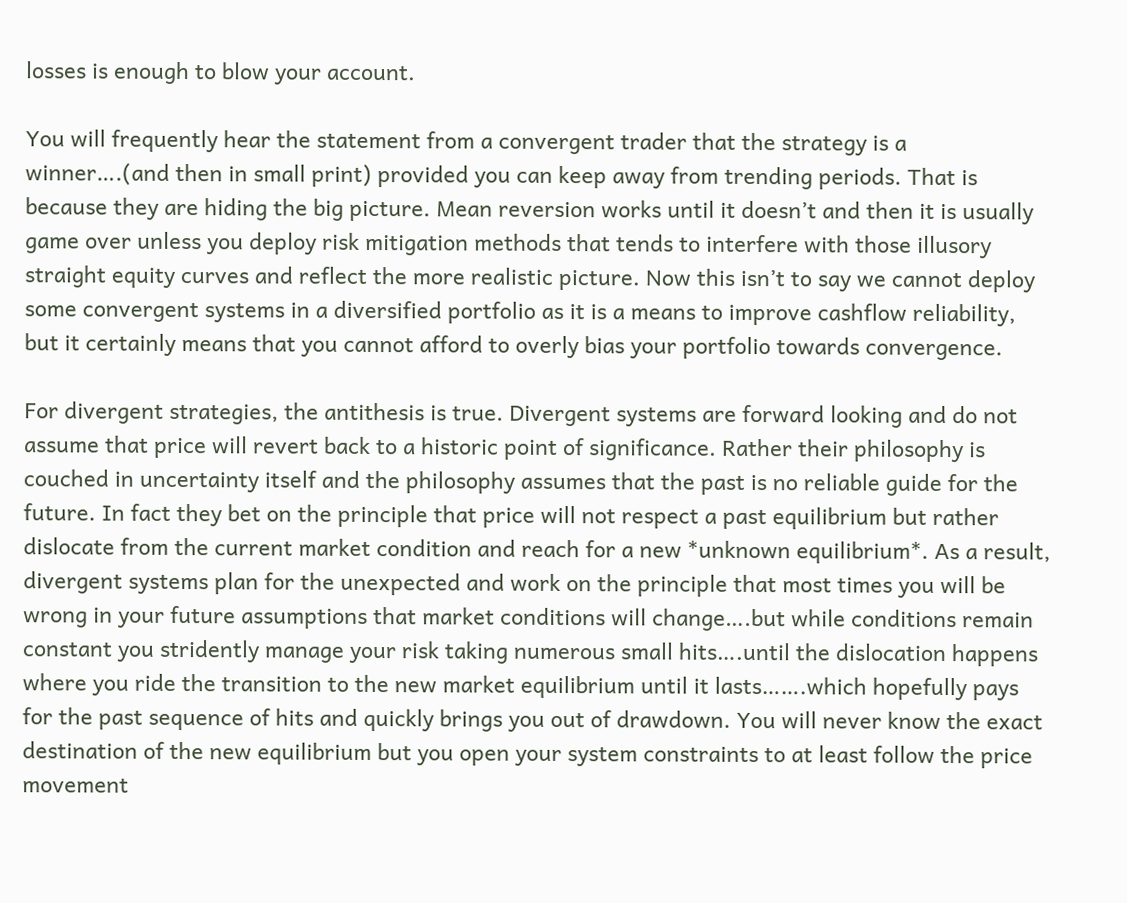losses is enough to blow your account.

You will frequently hear the statement from a convergent trader that the strategy is a winner….(and then in small print) provided you can keep away from trending periods. That is because they are hiding the big picture. Mean reversion works until it doesn’t and then it is usually game over unless you deploy risk mitigation methods that tends to interfere with those illusory straight equity curves and reflect the more realistic picture. Now this isn’t to say we cannot deploy some convergent systems in a diversified portfolio as it is a means to improve cashflow reliability, but it certainly means that you cannot afford to overly bias your portfolio towards convergence.

For divergent strategies, the antithesis is true. Divergent systems are forward looking and do not assume that price will revert back to a historic point of significance. Rather their philosophy is couched in uncertainty itself and the philosophy assumes that the past is no reliable guide for the future. In fact they bet on the principle that price will not respect a past equilibrium but rather dislocate from the current market condition and reach for a new *unknown equilibrium*. As a result, divergent systems plan for the unexpected and work on the principle that most times you will be wrong in your future assumptions that market conditions will change….but while conditions remain constant you stridently manage your risk taking numerous small hits….until the dislocation happens where you ride the transition to the new market equilibrium until it lasts…….which hopefully pays for the past sequence of hits and quickly brings you out of drawdown. You will never know the exact destination of the new equilibrium but you open your system constraints to at least follow the price movement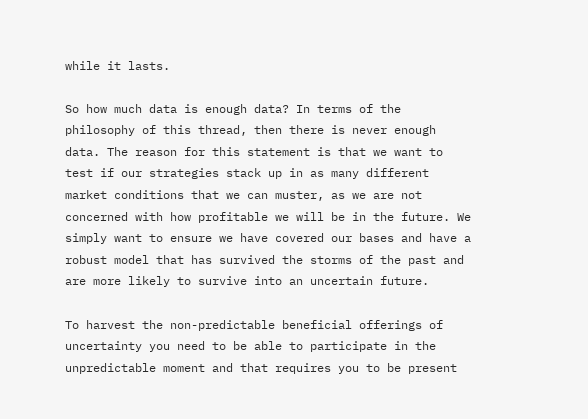while it lasts.

So how much data is enough data? In terms of the philosophy of this thread, then there is never enough data. The reason for this statement is that we want to test if our strategies stack up in as many different market conditions that we can muster, as we are not concerned with how profitable we will be in the future. We simply want to ensure we have covered our bases and have a robust model that has survived the storms of the past and are more likely to survive into an uncertain future.

To harvest the non-predictable beneficial offerings of uncertainty you need to be able to participate in the unpredictable moment and that requires you to be present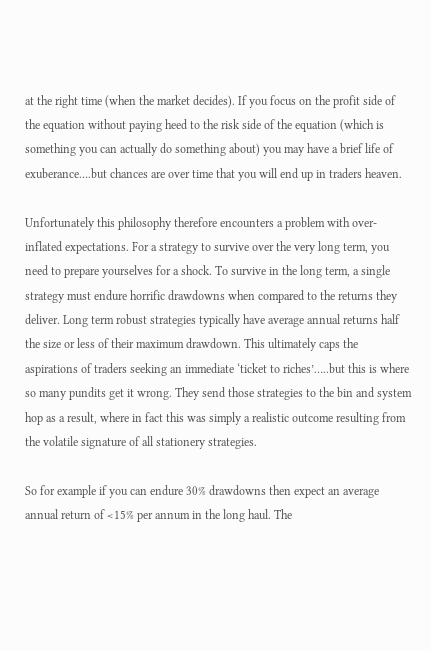at the right time (when the market decides). If you focus on the profit side of the equation without paying heed to the risk side of the equation (which is something you can actually do something about) you may have a brief life of exuberance….but chances are over time that you will end up in traders heaven.

Unfortunately this philosophy therefore encounters a problem with over-inflated expectations. For a strategy to survive over the very long term, you need to prepare yourselves for a shock. To survive in the long term, a single strategy must endure horrific drawdowns when compared to the returns they deliver. Long term robust strategies typically have average annual returns half the size or less of their maximum drawdown. This ultimately caps the aspirations of traders seeking an immediate ‘ticket to riches’…..but this is where so many pundits get it wrong. They send those strategies to the bin and system hop as a result, where in fact this was simply a realistic outcome resulting from the volatile signature of all stationery strategies.

So for example if you can endure 30% drawdowns then expect an average annual return of <15% per annum in the long haul. The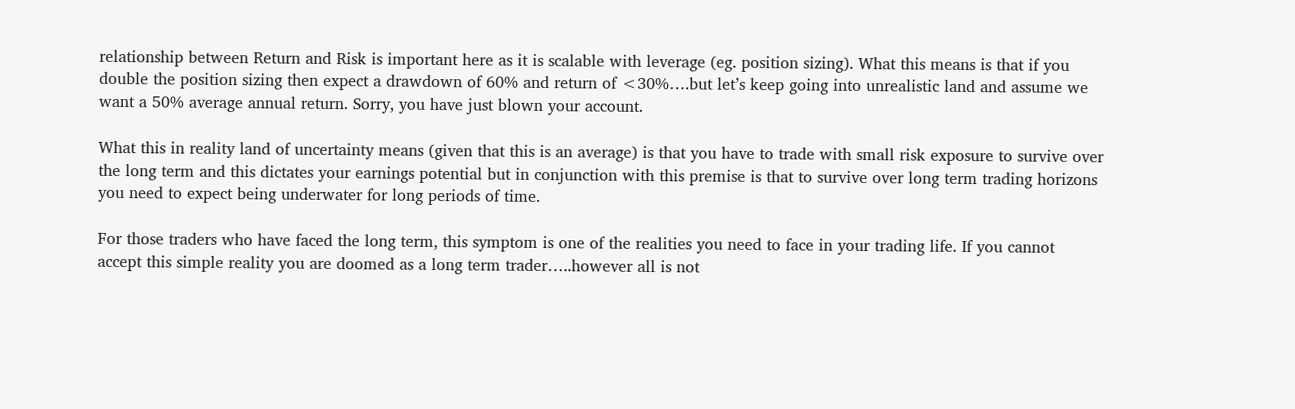relationship between Return and Risk is important here as it is scalable with leverage (eg. position sizing). What this means is that if you double the position sizing then expect a drawdown of 60% and return of <30%….but let’s keep going into unrealistic land and assume we want a 50% average annual return. Sorry, you have just blown your account.

What this in reality land of uncertainty means (given that this is an average) is that you have to trade with small risk exposure to survive over the long term and this dictates your earnings potential but in conjunction with this premise is that to survive over long term trading horizons you need to expect being underwater for long periods of time.

For those traders who have faced the long term, this symptom is one of the realities you need to face in your trading life. If you cannot accept this simple reality you are doomed as a long term trader…..however all is not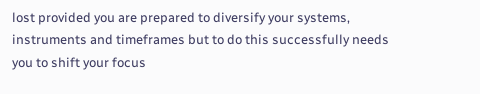lost provided you are prepared to diversify your systems, instruments and timeframes but to do this successfully needs you to shift your focus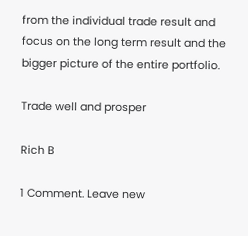from the individual trade result and focus on the long term result and the bigger picture of the entire portfolio.

Trade well and prosper

Rich B

1 Comment. Leave new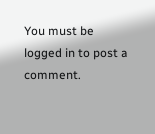You must be logged in to post a comment.